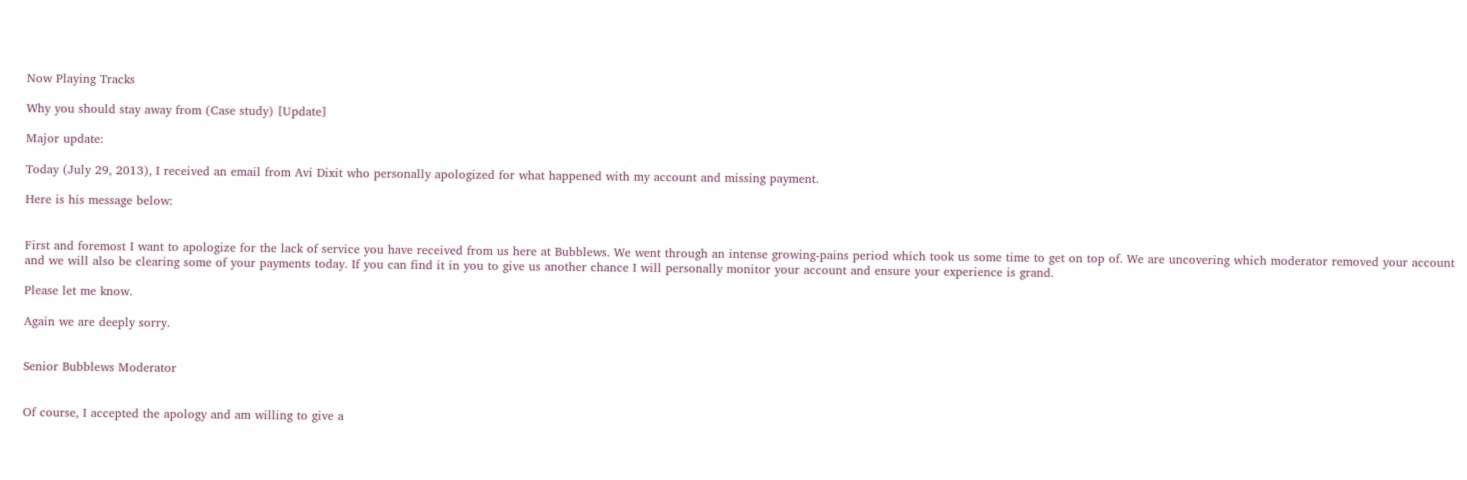Now Playing Tracks

Why you should stay away from (Case study) [Update]

Major update:

Today (July 29, 2013), I received an email from Avi Dixit who personally apologized for what happened with my account and missing payment.

Here is his message below:


First and foremost I want to apologize for the lack of service you have received from us here at Bubblews. We went through an intense growing-pains period which took us some time to get on top of. We are uncovering which moderator removed your account and we will also be clearing some of your payments today. If you can find it in you to give us another chance I will personally monitor your account and ensure your experience is grand.

Please let me know.

Again we are deeply sorry.


Senior Bubblews Moderator


Of course, I accepted the apology and am willing to give a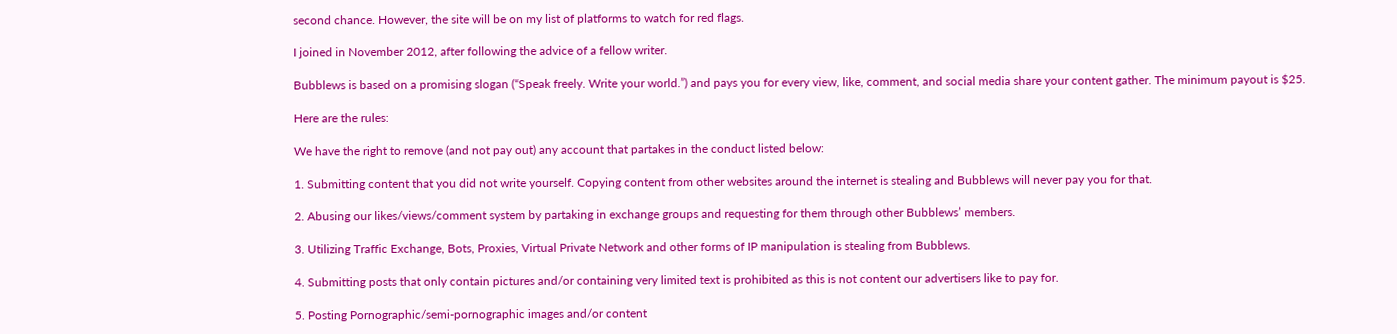second chance. However, the site will be on my list of platforms to watch for red flags.

I joined in November 2012, after following the advice of a fellow writer.

Bubblews is based on a promising slogan (“Speak freely. Write your world.”) and pays you for every view, like, comment, and social media share your content gather. The minimum payout is $25.

Here are the rules:

We have the right to remove (and not pay out) any account that partakes in the conduct listed below:

1. Submitting content that you did not write yourself. Copying content from other websites around the internet is stealing and Bubblews will never pay you for that.

2. Abusing our likes/views/comment system by partaking in exchange groups and requesting for them through other Bubblews’ members.

3. Utilizing Traffic Exchange, Bots, Proxies, Virtual Private Network and other forms of IP manipulation is stealing from Bubblews.

4. Submitting posts that only contain pictures and/or containing very limited text is prohibited as this is not content our advertisers like to pay for.

5. Posting Pornographic/semi-pornographic images and/or content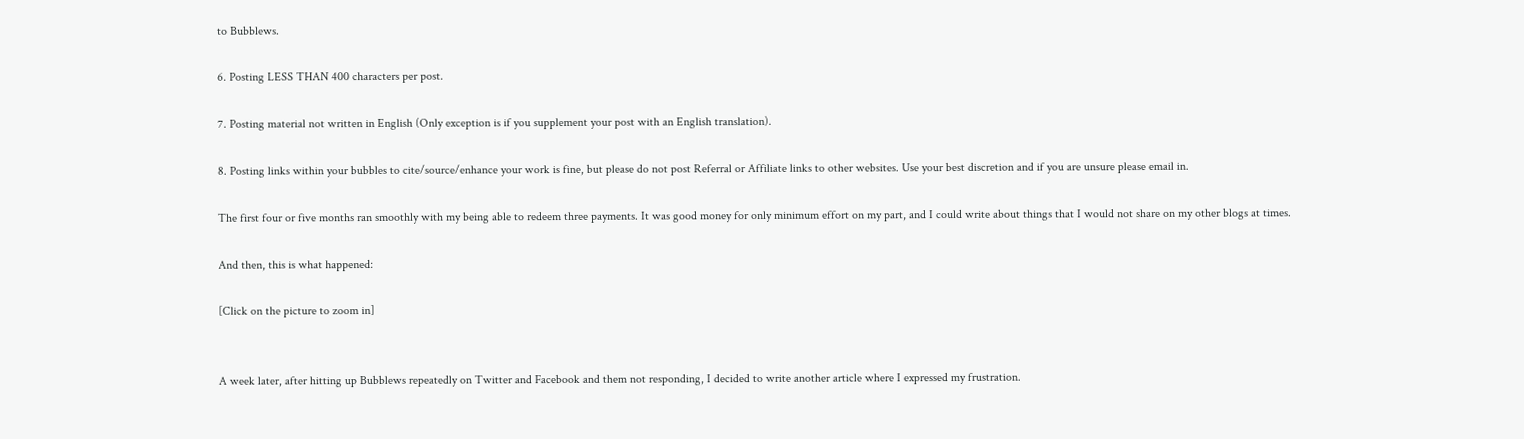to Bubblews.

6. Posting LESS THAN 400 characters per post.

7. Posting material not written in English (Only exception is if you supplement your post with an English translation).

8. Posting links within your bubbles to cite/source/enhance your work is fine, but please do not post Referral or Affiliate links to other websites. Use your best discretion and if you are unsure please email in.

The first four or five months ran smoothly with my being able to redeem three payments. It was good money for only minimum effort on my part, and I could write about things that I would not share on my other blogs at times.

And then, this is what happened:

[Click on the picture to zoom in]


A week later, after hitting up Bubblews repeatedly on Twitter and Facebook and them not responding, I decided to write another article where I expressed my frustration.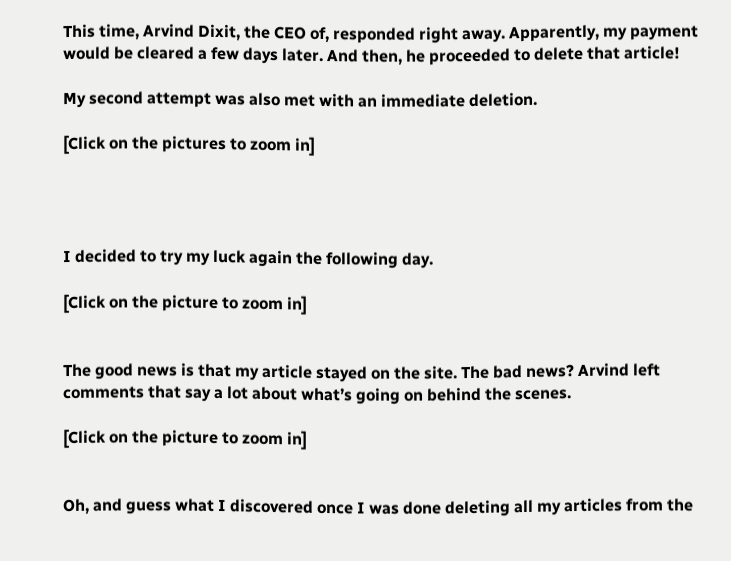This time, Arvind Dixit, the CEO of, responded right away. Apparently, my payment would be cleared a few days later. And then, he proceeded to delete that article!

My second attempt was also met with an immediate deletion.

[Click on the pictures to zoom in]




I decided to try my luck again the following day.

[Click on the picture to zoom in]


The good news is that my article stayed on the site. The bad news? Arvind left comments that say a lot about what’s going on behind the scenes.

[Click on the picture to zoom in]


Oh, and guess what I discovered once I was done deleting all my articles from the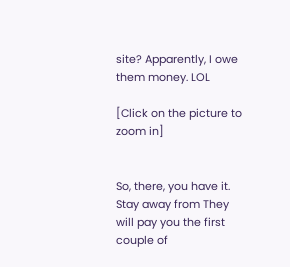site? Apparently, I owe them money. LOL

[Click on the picture to zoom in]


So, there, you have it. Stay away from They will pay you the first couple of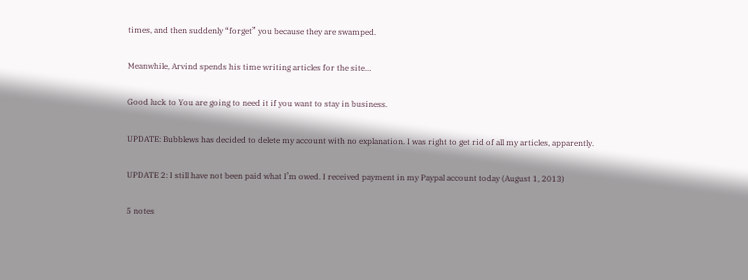times, and then suddenly “forget” you because they are swamped.

Meanwhile, Arvind spends his time writing articles for the site…

Good luck to You are going to need it if you want to stay in business.

UPDATE: Bubblews has decided to delete my account with no explanation. I was right to get rid of all my articles, apparently.

UPDATE 2: I still have not been paid what I’m owed. I received payment in my Paypal account today (August 1, 2013)

5 notes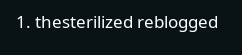1. thesterilized reblogged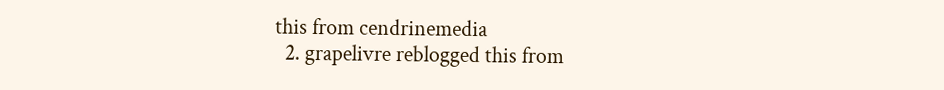this from cendrinemedia
  2. grapelivre reblogged this from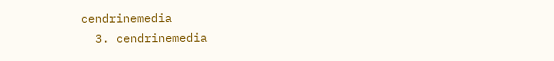cendrinemedia
  3. cendrinemedia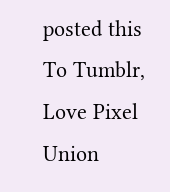posted this
To Tumblr, Love Pixel Union